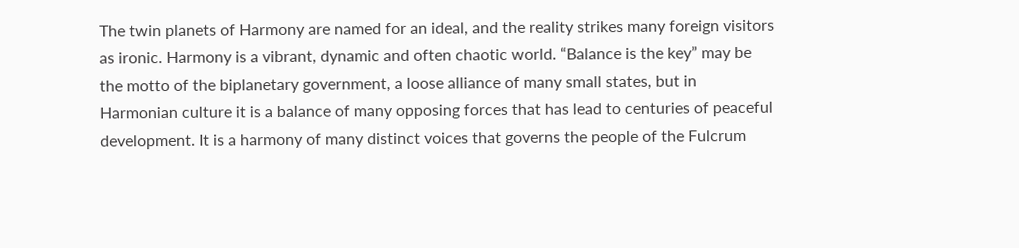The twin planets of Harmony are named for an ideal, and the reality strikes many foreign visitors as ironic. Harmony is a vibrant, dynamic and often chaotic world. “Balance is the key” may be the motto of the biplanetary government, a loose alliance of many small states, but in Harmonian culture it is a balance of many opposing forces that has lead to centuries of peaceful development. It is a harmony of many distinct voices that governs the people of the Fulcrum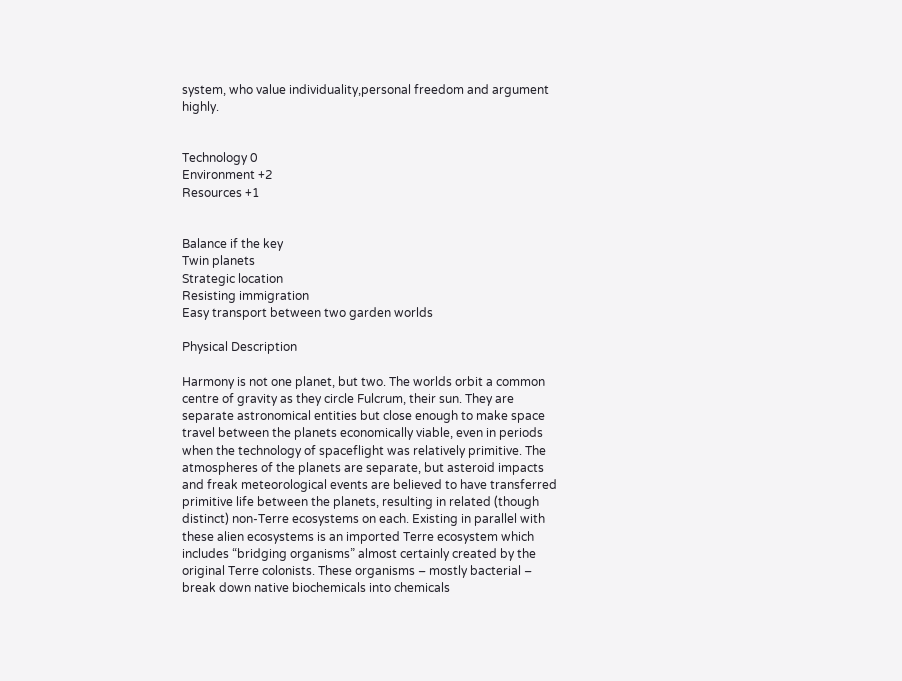system, who value individuality,personal freedom and argument highly.


Technology 0
Environment +2
Resources +1


Balance if the key
Twin planets
Strategic location
Resisting immigration
Easy transport between two garden worlds

Physical Description

Harmony is not one planet, but two. The worlds orbit a common centre of gravity as they circle Fulcrum, their sun. They are separate astronomical entities but close enough to make space travel between the planets economically viable, even in periods when the technology of spaceflight was relatively primitive. The atmospheres of the planets are separate, but asteroid impacts and freak meteorological events are believed to have transferred primitive life between the planets, resulting in related (though distinct) non-Terre ecosystems on each. Existing in parallel with these alien ecosystems is an imported Terre ecosystem which includes “bridging organisms” almost certainly created by the original Terre colonists. These organisms – mostly bacterial – break down native biochemicals into chemicals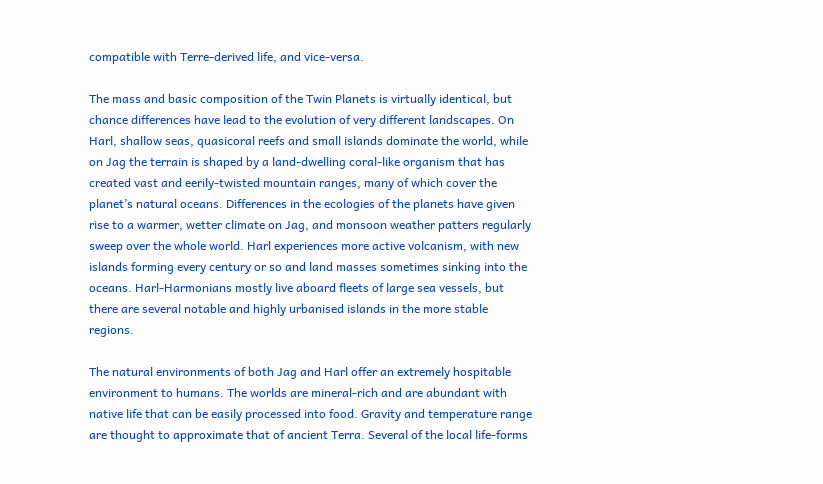compatible with Terre-derived life, and vice-versa.

The mass and basic composition of the Twin Planets is virtually identical, but chance differences have lead to the evolution of very different landscapes. On Harl, shallow seas, quasicoral reefs and small islands dominate the world, while on Jag the terrain is shaped by a land-dwelling coral-like organism that has created vast and eerily-twisted mountain ranges, many of which cover the planet’s natural oceans. Differences in the ecologies of the planets have given rise to a warmer, wetter climate on Jag, and monsoon weather patters regularly sweep over the whole world. Harl experiences more active volcanism, with new islands forming every century or so and land masses sometimes sinking into the oceans. Harl-Harmonians mostly live aboard fleets of large sea vessels, but there are several notable and highly urbanised islands in the more stable regions.

The natural environments of both Jag and Harl offer an extremely hospitable environment to humans. The worlds are mineral-rich and are abundant with native life that can be easily processed into food. Gravity and temperature range are thought to approximate that of ancient Terra. Several of the local life-forms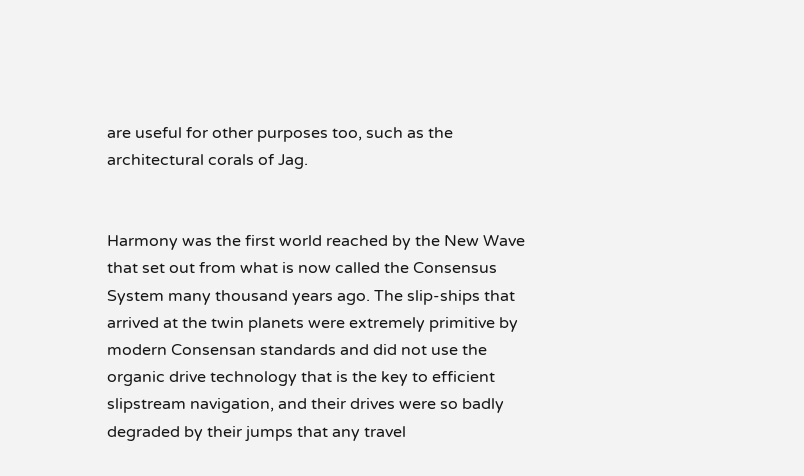are useful for other purposes too, such as the architectural corals of Jag.


Harmony was the first world reached by the New Wave that set out from what is now called the Consensus System many thousand years ago. The slip-ships that arrived at the twin planets were extremely primitive by modern Consensan standards and did not use the organic drive technology that is the key to efficient slipstream navigation, and their drives were so badly degraded by their jumps that any travel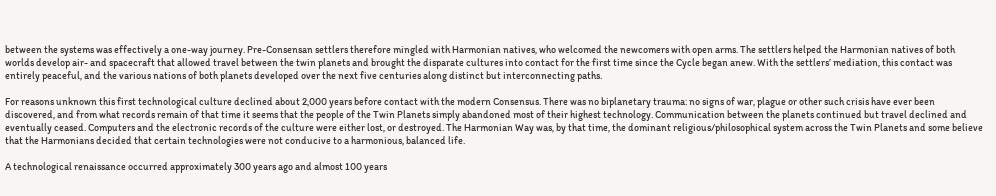between the systems was effectively a one-way journey. Pre-Consensan settlers therefore mingled with Harmonian natives, who welcomed the newcomers with open arms. The settlers helped the Harmonian natives of both worlds develop air- and spacecraft that allowed travel between the twin planets and brought the disparate cultures into contact for the first time since the Cycle began anew. With the settlers’ mediation, this contact was entirely peaceful, and the various nations of both planets developed over the next five centuries along distinct but interconnecting paths.

For reasons unknown this first technological culture declined about 2,000 years before contact with the modern Consensus. There was no biplanetary trauma: no signs of war, plague or other such crisis have ever been discovered, and from what records remain of that time it seems that the people of the Twin Planets simply abandoned most of their highest technology. Communication between the planets continued but travel declined and eventually ceased. Computers and the electronic records of the culture were either lost, or destroyed. The Harmonian Way was, by that time, the dominant religious/philosophical system across the Twin Planets and some believe that the Harmonians decided that certain technologies were not conducive to a harmonious, balanced life.

A technological renaissance occurred approximately 300 years ago and almost 100 years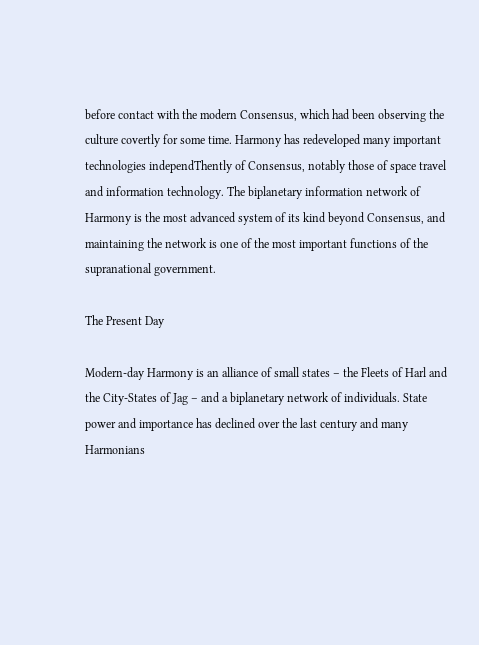before contact with the modern Consensus, which had been observing the culture covertly for some time. Harmony has redeveloped many important technologies independThently of Consensus, notably those of space travel and information technology. The biplanetary information network of Harmony is the most advanced system of its kind beyond Consensus, and maintaining the network is one of the most important functions of the supranational government.

The Present Day

Modern-day Harmony is an alliance of small states – the Fleets of Harl and the City-States of Jag – and a biplanetary network of individuals. State power and importance has declined over the last century and many Harmonians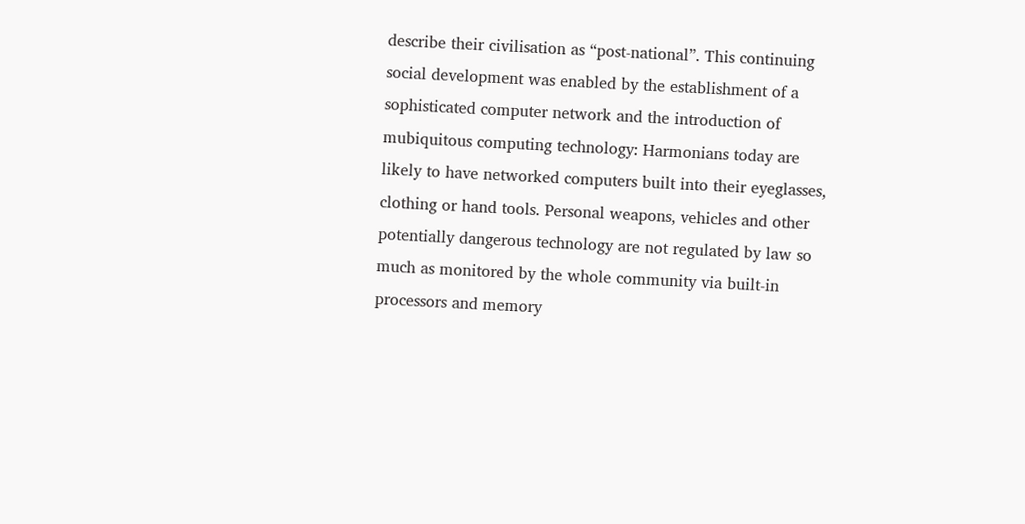describe their civilisation as “post-national”. This continuing social development was enabled by the establishment of a sophisticated computer network and the introduction of mubiquitous computing technology: Harmonians today are likely to have networked computers built into their eyeglasses, clothing or hand tools. Personal weapons, vehicles and other potentially dangerous technology are not regulated by law so much as monitored by the whole community via built-in processors and memory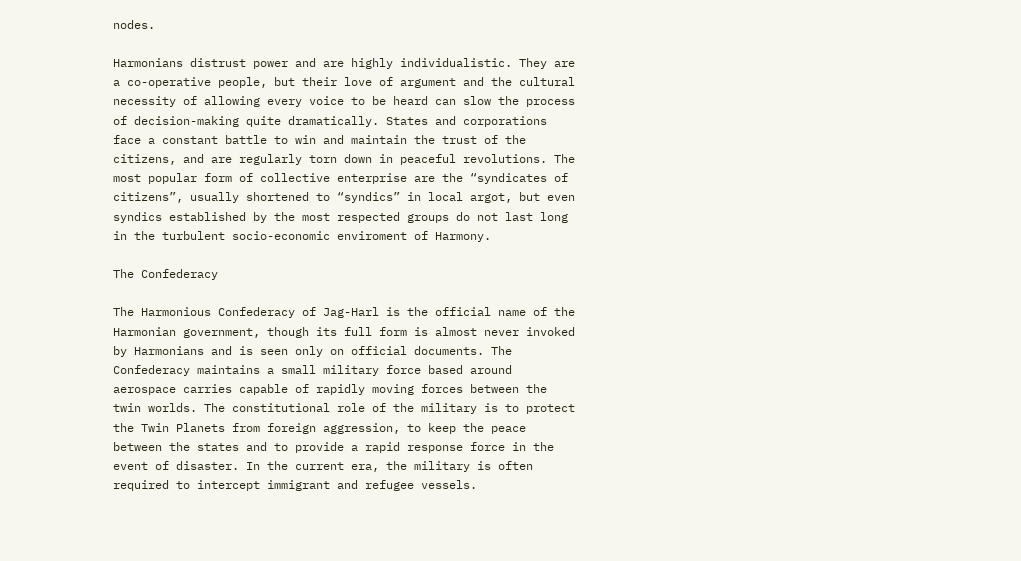nodes.

Harmonians distrust power and are highly individualistic. They are a co-operative people, but their love of argument and the cultural necessity of allowing every voice to be heard can slow the process of decision-making quite dramatically. States and corporations face a constant battle to win and maintain the trust of the citizens, and are regularly torn down in peaceful revolutions. The most popular form of collective enterprise are the “syndicates of citizens”, usually shortened to “syndics” in local argot, but even syndics established by the most respected groups do not last long in the turbulent socio-economic enviroment of Harmony.

The Confederacy

The Harmonious Confederacy of Jag-Harl is the official name of the Harmonian government, though its full form is almost never invoked by Harmonians and is seen only on official documents. The Confederacy maintains a small military force based around aerospace carries capable of rapidly moving forces between the twin worlds. The constitutional role of the military is to protect the Twin Planets from foreign aggression, to keep the peace between the states and to provide a rapid response force in the event of disaster. In the current era, the military is often required to intercept immigrant and refugee vessels.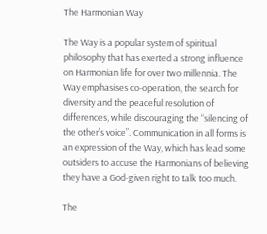The Harmonian Way

The Way is a popular system of spiritual philosophy that has exerted a strong influence on Harmonian life for over two millennia. The Way emphasises co-operation, the search for diversity and the peaceful resolution of differences, while discouraging the “silencing of the other’s voice”. Communication in all forms is an expression of the Way, which has lead some outsiders to accuse the Harmonians of believing they have a God-given right to talk too much.

The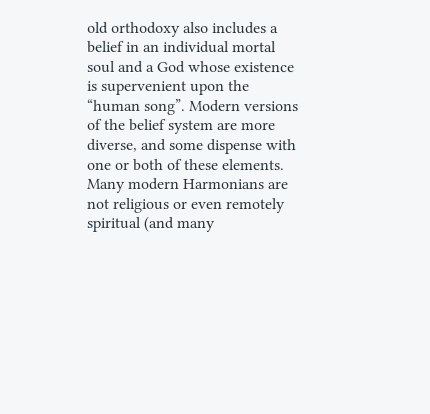old orthodoxy also includes a belief in an individual mortal soul and a God whose existence is supervenient upon the “human song”. Modern versions of the belief system are more diverse, and some dispense with one or both of these elements. Many modern Harmonians are not religious or even remotely spiritual (and many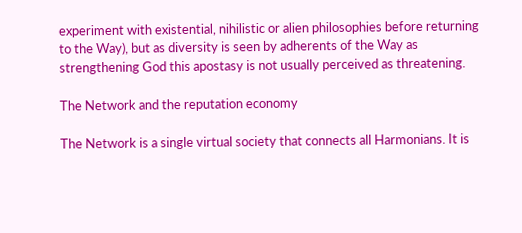experiment with existential, nihilistic or alien philosophies before returning to the Way), but as diversity is seen by adherents of the Way as strengthening God this apostasy is not usually perceived as threatening.

The Network and the reputation economy

The Network is a single virtual society that connects all Harmonians. It is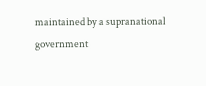maintained by a supranational government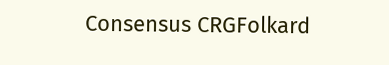Consensus CRGFolkard